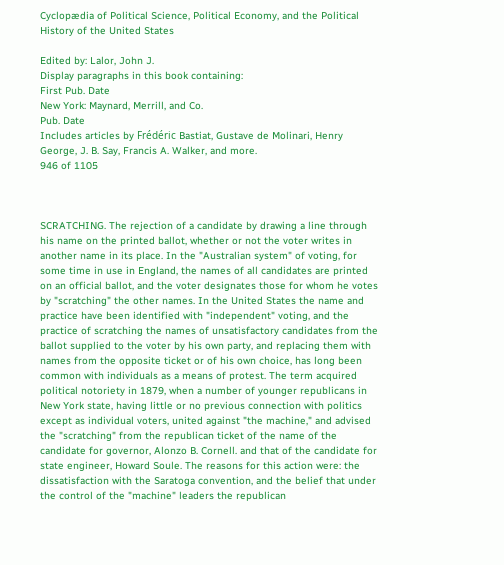Cyclopædia of Political Science, Political Economy, and the Political History of the United States

Edited by: Lalor, John J.
Display paragraphs in this book containing:
First Pub. Date
New York: Maynard, Merrill, and Co.
Pub. Date
Includes articles by Frédéric Bastiat, Gustave de Molinari, Henry George, J. B. Say, Francis A. Walker, and more.
946 of 1105



SCRATCHING. The rejection of a candidate by drawing a line through his name on the printed ballot, whether or not the voter writes in another name in its place. In the "Australian system" of voting, for some time in use in England, the names of all candidates are printed on an official ballot, and the voter designates those for whom he votes by "scratching" the other names. In the United States the name and practice have been identified with "independent" voting, and the practice of scratching the names of unsatisfactory candidates from the ballot supplied to the voter by his own party, and replacing them with names from the opposite ticket or of his own choice, has long been common with individuals as a means of protest. The term acquired political notoriety in 1879, when a number of younger republicans in New York state, having little or no previous connection with politics except as individual voters, united against "the machine," and advised the "scratching" from the republican ticket of the name of the candidate for governor, Alonzo B. Cornell. and that of the candidate for state engineer, Howard Soule. The reasons for this action were: the dissatisfaction with the Saratoga convention, and the belief that under the control of the "machine" leaders the republican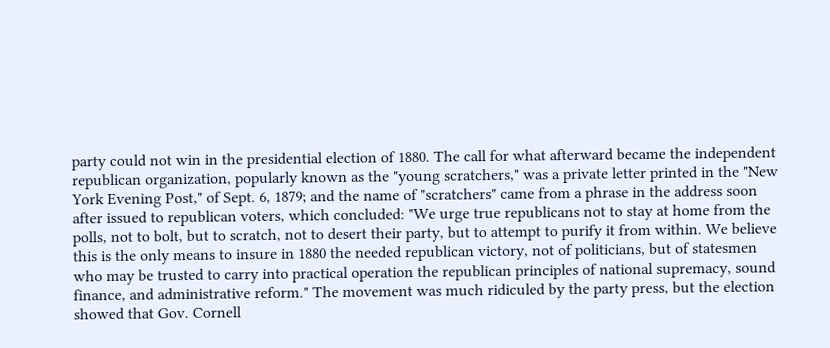party could not win in the presidential election of 1880. The call for what afterward became the independent republican organization, popularly known as the "young scratchers," was a private letter printed in the "New York Evening Post," of Sept. 6, 1879; and the name of "scratchers" came from a phrase in the address soon after issued to republican voters, which concluded: "We urge true republicans not to stay at home from the polls, not to bolt, but to scratch, not to desert their party, but to attempt to purify it from within. We believe this is the only means to insure in 1880 the needed republican victory, not of politicians, but of statesmen who may be trusted to carry into practical operation the republican principles of national supremacy, sound finance, and administrative reform." The movement was much ridiculed by the party press, but the election showed that Gov. Cornell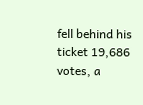fell behind his ticket 19,686 votes, a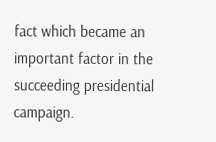fact which became an important factor in the succeeding presidential campaign.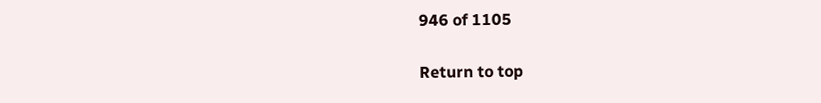946 of 1105

Return to top